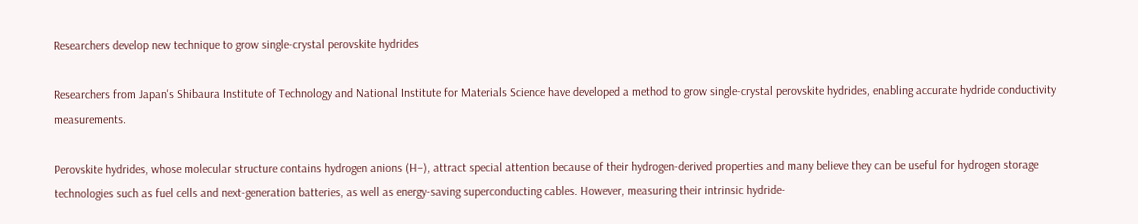Researchers develop new technique to grow single-crystal perovskite hydrides

Researchers from Japan's Shibaura Institute of Technology and National Institute for Materials Science have developed a method to grow single-crystal perovskite hydrides, enabling accurate hydride conductivity measurements.

Perovskite hydrides, whose molecular structure contains hydrogen anions (H−), attract special attention because of their hydrogen-derived properties and many believe they can be useful for hydrogen storage technologies such as fuel cells and next-generation batteries, as well as energy-saving superconducting cables. However, measuring their intrinsic hydride-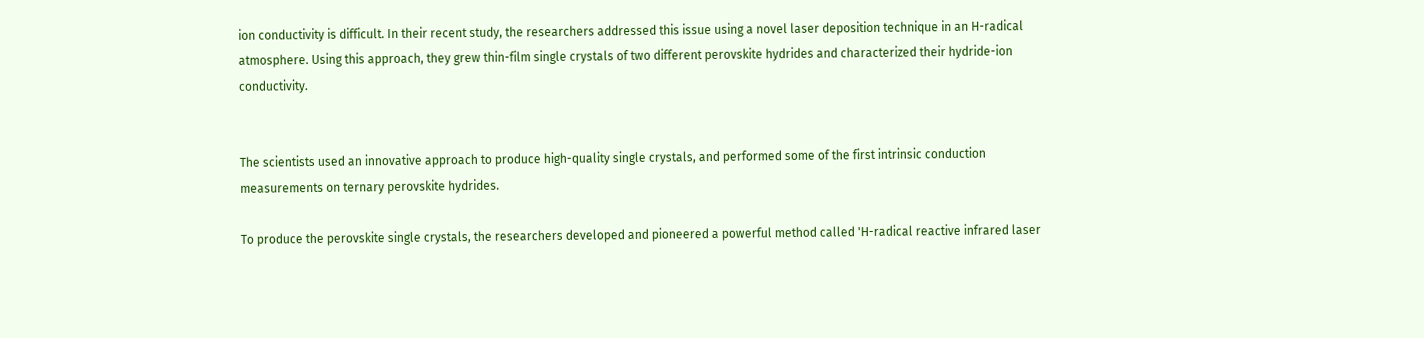ion conductivity is difficult. In their recent study, the researchers addressed this issue using a novel laser deposition technique in an H-radical atmosphere. Using this approach, they grew thin-film single crystals of two different perovskite hydrides and characterized their hydride-ion conductivity.


The scientists used an innovative approach to produce high-quality single crystals, and performed some of the first intrinsic conduction measurements on ternary perovskite hydrides.

To produce the perovskite single crystals, the researchers developed and pioneered a powerful method called 'H-radical reactive infrared laser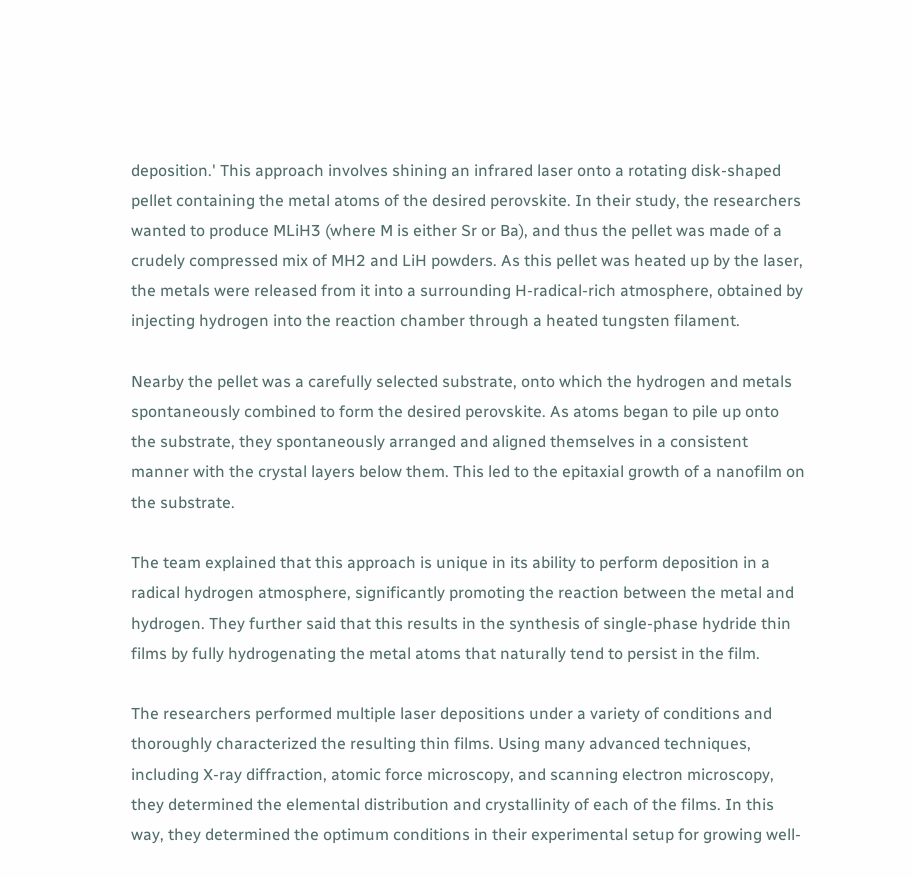deposition.' This approach involves shining an infrared laser onto a rotating disk-shaped pellet containing the metal atoms of the desired perovskite. In their study, the researchers wanted to produce MLiH3 (where M is either Sr or Ba), and thus the pellet was made of a crudely compressed mix of MH2 and LiH powders. As this pellet was heated up by the laser, the metals were released from it into a surrounding H-radical-rich atmosphere, obtained by injecting hydrogen into the reaction chamber through a heated tungsten filament.

Nearby the pellet was a carefully selected substrate, onto which the hydrogen and metals spontaneously combined to form the desired perovskite. As atoms began to pile up onto the substrate, they spontaneously arranged and aligned themselves in a consistent manner with the crystal layers below them. This led to the epitaxial growth of a nanofilm on the substrate.

The team explained that this approach is unique in its ability to perform deposition in a radical hydrogen atmosphere, significantly promoting the reaction between the metal and hydrogen. They further said that this results in the synthesis of single-phase hydride thin films by fully hydrogenating the metal atoms that naturally tend to persist in the film.

The researchers performed multiple laser depositions under a variety of conditions and thoroughly characterized the resulting thin films. Using many advanced techniques, including X-ray diffraction, atomic force microscopy, and scanning electron microscopy, they determined the elemental distribution and crystallinity of each of the films. In this way, they determined the optimum conditions in their experimental setup for growing well-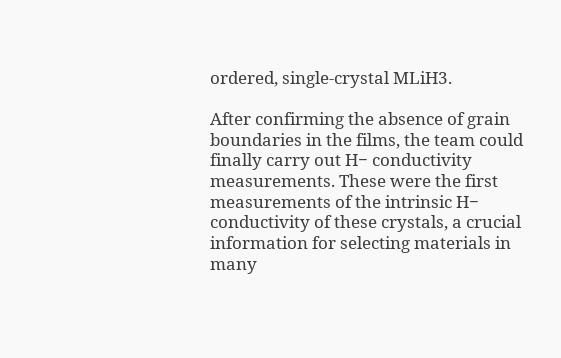ordered, single-crystal MLiH3.

After confirming the absence of grain boundaries in the films, the team could finally carry out H− conductivity measurements. These were the first measurements of the intrinsic H− conductivity of these crystals, a crucial information for selecting materials in many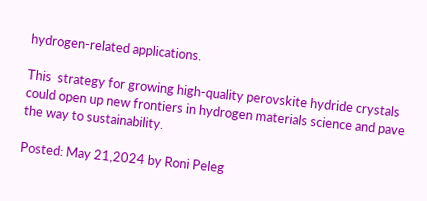hydrogen-related applications.

This  strategy for growing high-quality perovskite hydride crystals could open up new frontiers in hydrogen materials science and pave the way to sustainability.

Posted: May 21,2024 by Roni Peleg